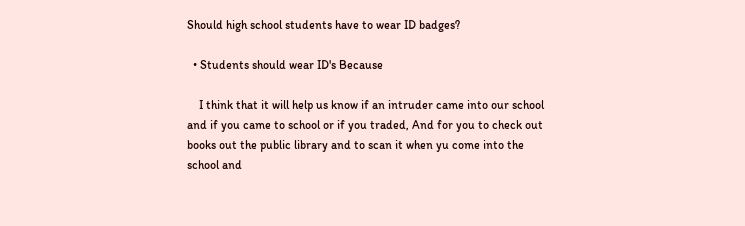Should high school students have to wear ID badges?

  • Students should wear ID's Because

    I think that it will help us know if an intruder came into our school and if you came to school or if you traded, And for you to check out books out the public library and to scan it when yu come into the school and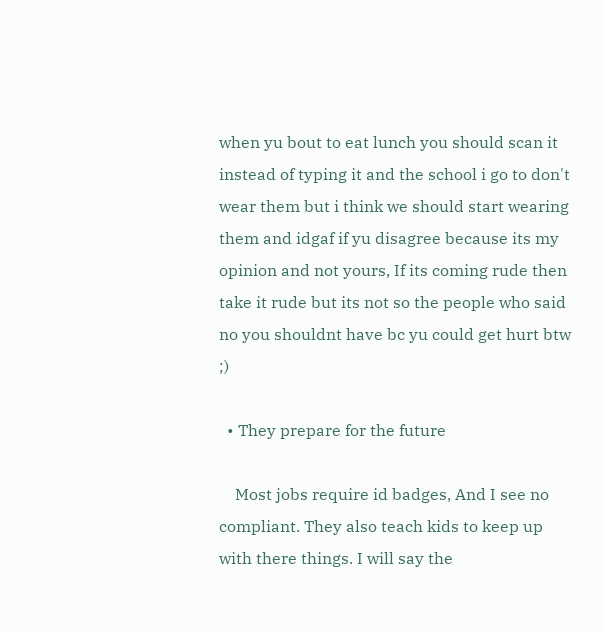when yu bout to eat lunch you should scan it instead of typing it and the school i go to don't wear them but i think we should start wearing them and idgaf if yu disagree because its my opinion and not yours, If its coming rude then take it rude but its not so the people who said no you shouldnt have bc yu could get hurt btw ;)

  • They prepare for the future

    Most jobs require id badges, And I see no compliant. They also teach kids to keep up with there things. I will say the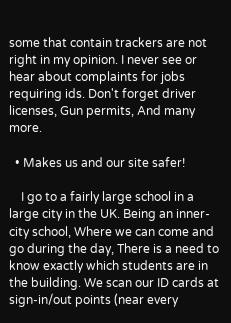some that contain trackers are not right in my opinion. I never see or hear about complaints for jobs requiring ids. Don't forget driver licenses, Gun permits, And many more.

  • Makes us and our site safer!

    I go to a fairly large school in a large city in the UK. Being an inner-city school, Where we can come and go during the day, There is a need to know exactly which students are in the building. We scan our ID cards at sign-in/out points (near every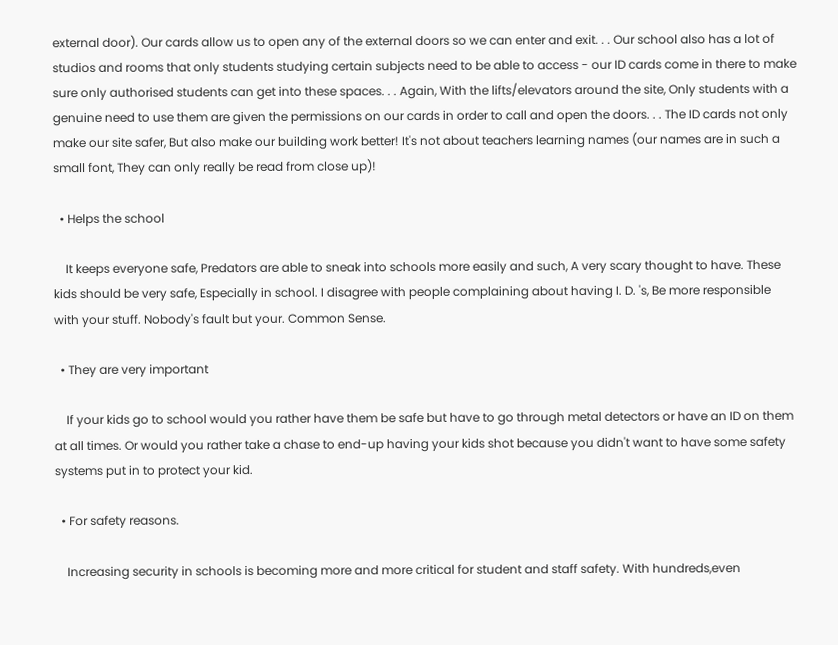external door). Our cards allow us to open any of the external doors so we can enter and exit. . . Our school also has a lot of studios and rooms that only students studying certain subjects need to be able to access - our ID cards come in there to make sure only authorised students can get into these spaces. . . Again, With the lifts/elevators around the site, Only students with a genuine need to use them are given the permissions on our cards in order to call and open the doors. . . The ID cards not only make our site safer, But also make our building work better! It's not about teachers learning names (our names are in such a small font, They can only really be read from close up)!

  • Helps the school

    It keeps everyone safe, Predators are able to sneak into schools more easily and such, A very scary thought to have. These kids should be very safe, Especially in school. I disagree with people complaining about having I. D. 's, Be more responsible with your stuff. Nobody's fault but your. Common Sense.

  • They are very important

    If your kids go to school would you rather have them be safe but have to go through metal detectors or have an ID on them at all times. Or would you rather take a chase to end-up having your kids shot because you didn't want to have some safety systems put in to protect your kid.

  • For safety reasons.

    Increasing security in schools is becoming more and more critical for student and staff safety. With hundreds,even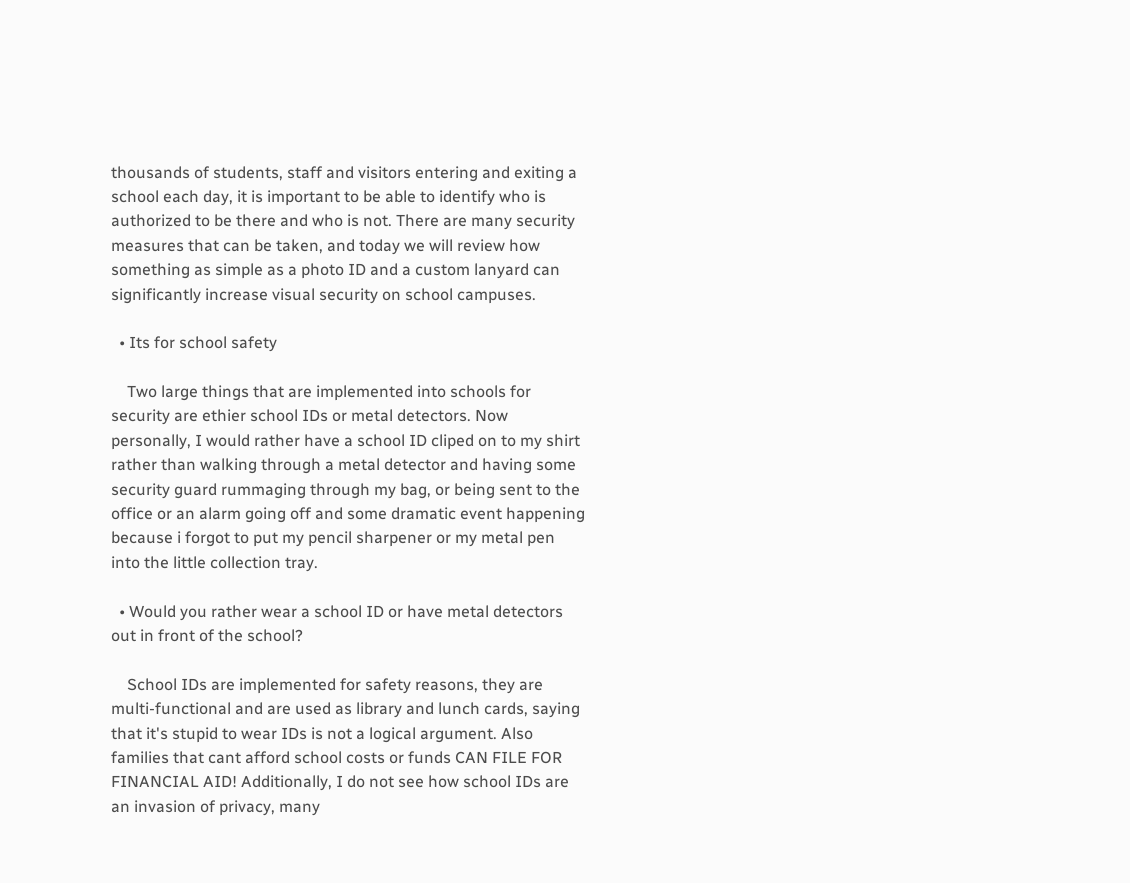thousands of students, staff and visitors entering and exiting a school each day, it is important to be able to identify who is authorized to be there and who is not. There are many security measures that can be taken, and today we will review how something as simple as a photo ID and a custom lanyard can significantly increase visual security on school campuses.

  • Its for school safety

    Two large things that are implemented into schools for security are ethier school IDs or metal detectors. Now personally, I would rather have a school ID cliped on to my shirt rather than walking through a metal detector and having some security guard rummaging through my bag, or being sent to the office or an alarm going off and some dramatic event happening because i forgot to put my pencil sharpener or my metal pen into the little collection tray.

  • Would you rather wear a school ID or have metal detectors out in front of the school?

    School IDs are implemented for safety reasons, they are multi-functional and are used as library and lunch cards, saying that it's stupid to wear IDs is not a logical argument. Also families that cant afford school costs or funds CAN FILE FOR FINANCIAL AID! Additionally, I do not see how school IDs are an invasion of privacy, many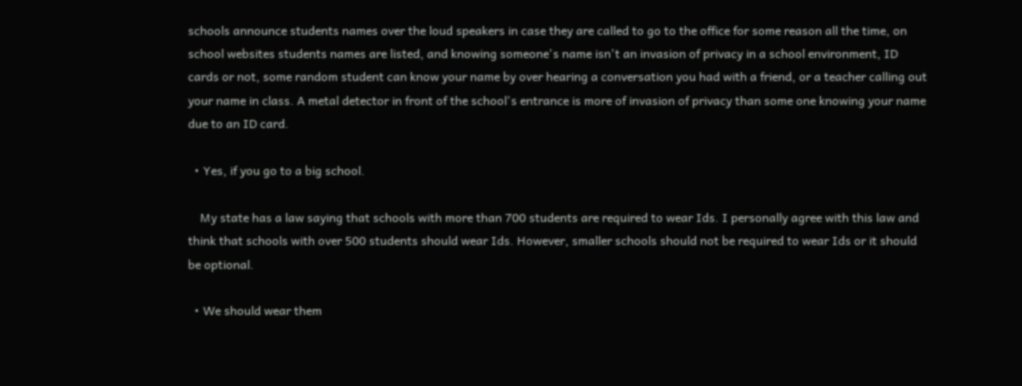schools announce students names over the loud speakers in case they are called to go to the office for some reason all the time, on school websites students names are listed, and knowing someone's name isn't an invasion of privacy in a school environment, ID cards or not, some random student can know your name by over hearing a conversation you had with a friend, or a teacher calling out your name in class. A metal detector in front of the school's entrance is more of invasion of privacy than some one knowing your name due to an ID card.

  • Yes, if you go to a big school.

    My state has a law saying that schools with more than 700 students are required to wear Ids. I personally agree with this law and think that schools with over 500 students should wear Ids. However, smaller schools should not be required to wear Ids or it should be optional.

  • We should wear them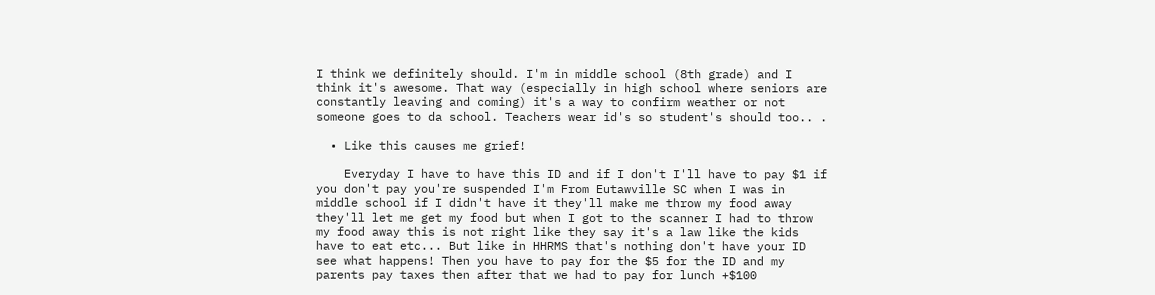I think we definitely should. I'm in middle school (8th grade) and I think it's awesome. That way (especially in high school where seniors are constantly leaving and coming) it's a way to confirm weather or not someone goes to da school. Teachers wear id's so student's should too.. .

  • Like this causes me grief!

    Everyday I have to have this ID and if I don't I'll have to pay $1 if you don't pay you're suspended I'm From Eutawville SC when I was in middle school if I didn't have it they'll make me throw my food away they'll let me get my food but when I got to the scanner I had to throw my food away this is not right like they say it's a law like the kids have to eat etc... But like in HHRMS that's nothing don't have your ID see what happens! Then you have to pay for the $5 for the ID and my parents pay taxes then after that we had to pay for lunch +$100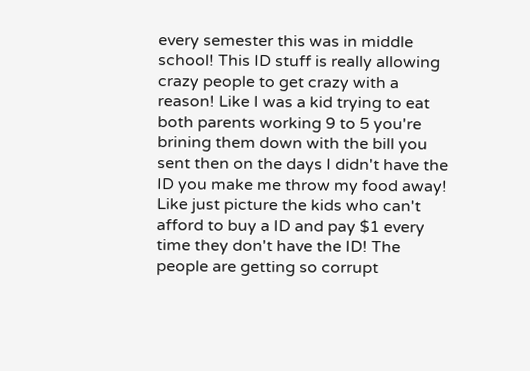every semester this was in middle school! This ID stuff is really allowing crazy people to get crazy with a reason! Like I was a kid trying to eat both parents working 9 to 5 you're brining them down with the bill you sent then on the days I didn't have the ID you make me throw my food away! Like just picture the kids who can't afford to buy a ID and pay $1 every time they don't have the ID! The people are getting so corrupt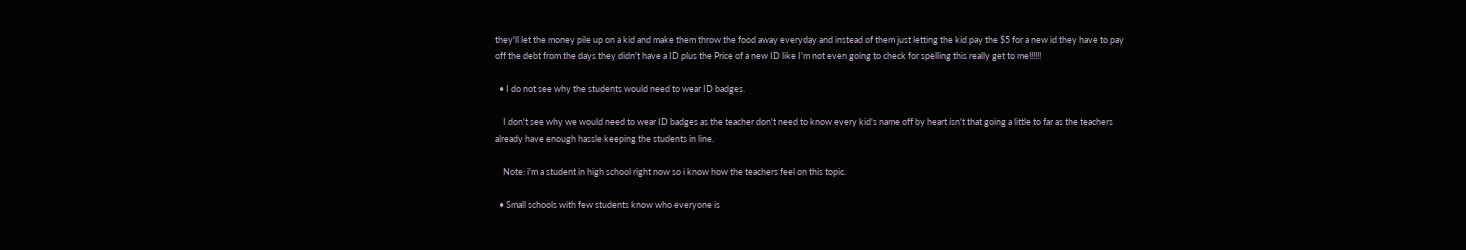they'll let the money pile up on a kid and make them throw the food away everyday and instead of them just letting the kid pay the $5 for a new id they have to pay off the debt from the days they didn't have a ID plus the Price of a new ID like I'm not even going to check for spelling this really get to me!!!!!!

  • I do not see why the students would need to wear ID badges.

    I don't see why we would need to wear ID badges as the teacher don't need to know every kid's name off by heart isn't that going a little to far as the teachers already have enough hassle keeping the students in line.

    Note: i'm a student in high school right now so i know how the teachers feel on this topic.

  • Small schools with few students know who everyone is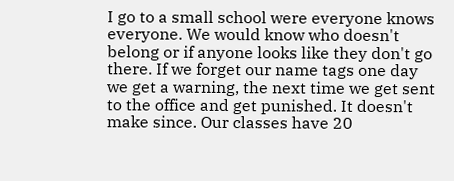I go to a small school were everyone knows everyone. We would know who doesn't belong or if anyone looks like they don't go there. If we forget our name tags one day we get a warning, the next time we get sent to the office and get punished. It doesn't make since. Our classes have 20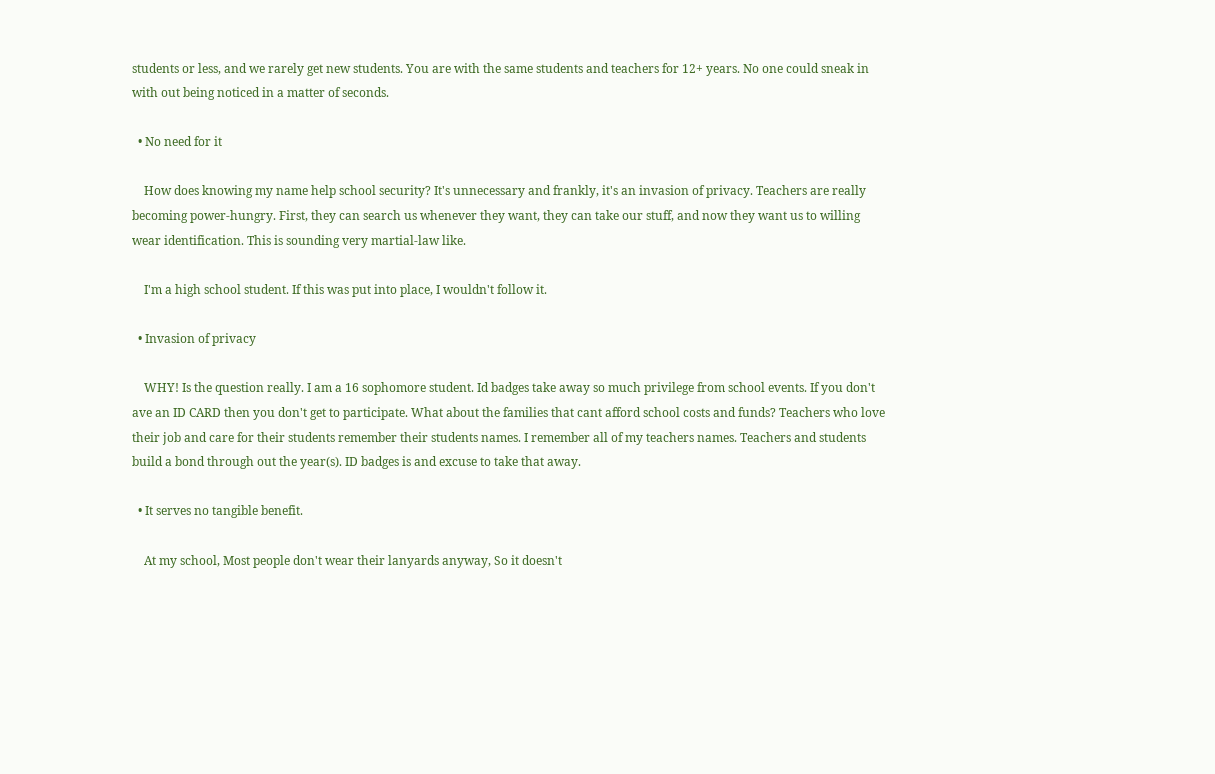students or less, and we rarely get new students. You are with the same students and teachers for 12+ years. No one could sneak in with out being noticed in a matter of seconds.

  • No need for it

    How does knowing my name help school security? It's unnecessary and frankly, it's an invasion of privacy. Teachers are really becoming power-hungry. First, they can search us whenever they want, they can take our stuff, and now they want us to willing wear identification. This is sounding very martial-law like.

    I'm a high school student. If this was put into place, I wouldn't follow it.

  • Invasion of privacy

    WHY! Is the question really. I am a 16 sophomore student. Id badges take away so much privilege from school events. If you don't ave an ID CARD then you don't get to participate. What about the families that cant afford school costs and funds? Teachers who love their job and care for their students remember their students names. I remember all of my teachers names. Teachers and students build a bond through out the year(s). ID badges is and excuse to take that away.

  • It serves no tangible benefit.

    At my school, Most people don't wear their lanyards anyway, So it doesn't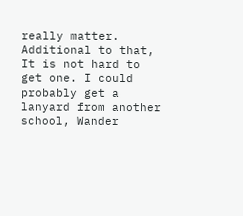really matter. Additional to that, It is not hard to get one. I could probably get a lanyard from another school, Wander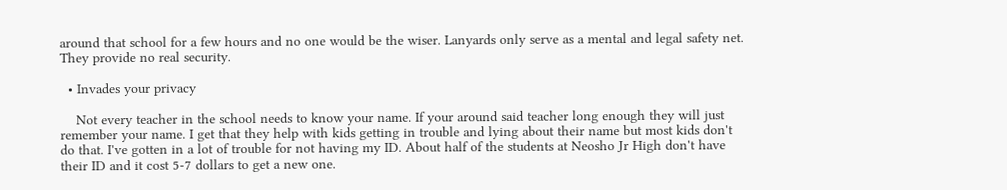around that school for a few hours and no one would be the wiser. Lanyards only serve as a mental and legal safety net. They provide no real security.

  • Invades your privacy

    Not every teacher in the school needs to know your name. If your around said teacher long enough they will just remember your name. I get that they help with kids getting in trouble and lying about their name but most kids don't do that. I've gotten in a lot of trouble for not having my ID. About half of the students at Neosho Jr High don't have their ID and it cost 5-7 dollars to get a new one.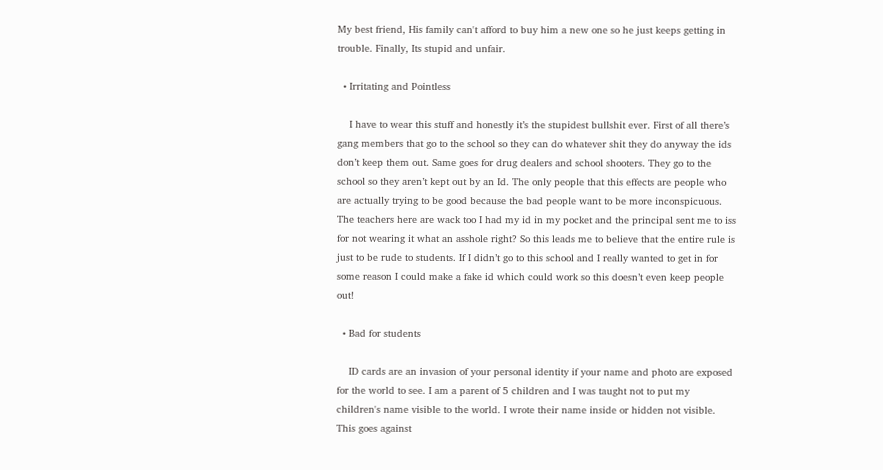My best friend, His family can't afford to buy him a new one so he just keeps getting in trouble. Finally, Its stupid and unfair.

  • Irritating and Pointless

    I have to wear this stuff and honestly it’s the stupidest bullshit ever. First of all there’s gang members that go to the school so they can do whatever shit they do anyway the ids don’t keep them out. Same goes for drug dealers and school shooters. They go to the school so they aren’t kept out by an Id. The only people that this effects are people who are actually trying to be good because the bad people want to be more inconspicuous. The teachers here are wack too I had my id in my pocket and the principal sent me to iss for not wearing it what an asshole right? So this leads me to believe that the entire rule is just to be rude to students. If I didn’t go to this school and I really wanted to get in for some reason I could make a fake id which could work so this doesn’t even keep people out!

  • Bad for students

    ID cards are an invasion of your personal identity if your name and photo are exposed for the world to see. I am a parent of 5 children and I was taught not to put my children's name visible to the world. I wrote their name inside or hidden not visible. This goes against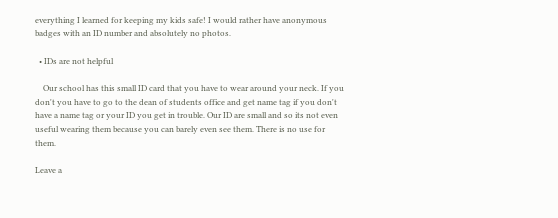everything I learned for keeping my kids safe! I would rather have anonymous badges with an ID number and absolutely no photos.

  • IDs are not helpful

    Our school has this small ID card that you have to wear around your neck. If you don't you have to go to the dean of students office and get name tag if you don't have a name tag or your ID you get in trouble. Our ID are small and so its not even useful wearing them because you can barely even see them. There is no use for them.

Leave a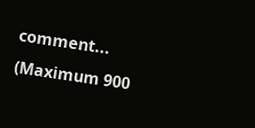comment...
(Maximum 900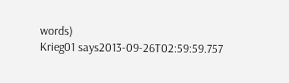words)
Krieg01 says2013-09-26T02:59:59.757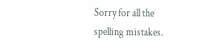Sorry for all the spelling mistakes.